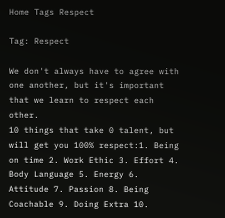Home Tags Respect

Tag: Respect

We don't always have to agree with one another, but it's important that we learn to respect each other.
10 things that take 0 talent, but will get you 100% respect:1. Being on time 2. Work Ethic 3. Effort 4. Body Language 5. Energy 6. Attitude 7. Passion 8. Being Coachable 9. Doing Extra 10.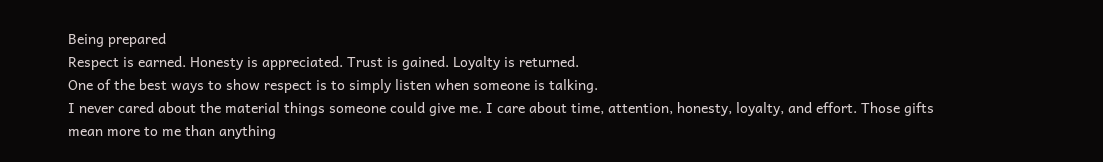Being prepared
Respect is earned. Honesty is appreciated. Trust is gained. Loyalty is returned.
One of the best ways to show respect is to simply listen when someone is talking.
I never cared about the material things someone could give me. I care about time, attention, honesty, loyalty, and effort. Those gifts mean more to me than anything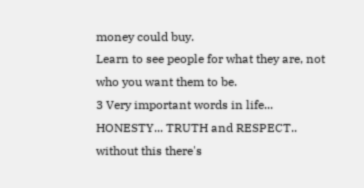money could buy.
Learn to see people for what they are, not who you want them to be.
3 Very important words in life... HONESTY... TRUTH and RESPECT.. without this there's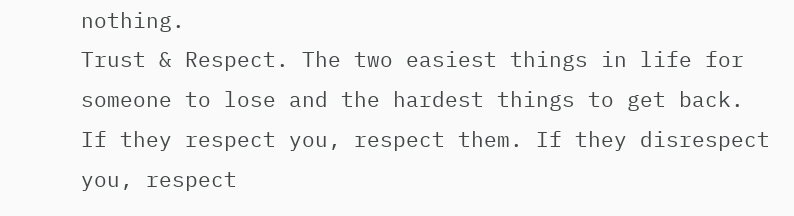nothing.
Trust & Respect. The two easiest things in life for someone to lose and the hardest things to get back.
If they respect you, respect them. If they disrespect you, respect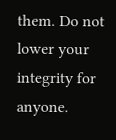them. Do not lower your integrity for anyone.